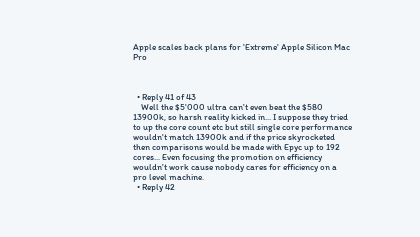Apple scales back plans for 'Extreme' Apple Silicon Mac Pro



  • Reply 41 of 43
    Well the $5'000 ultra can't even beat the $580 13900k, so harsh reality kicked in... I suppose they tried to up the core count etc but still single core performance wouldn't match 13900k and if the price skyrocketed then comparisons would be made with Epyc up to 192 cores... Even focusing the promotion on efficiency wouldn't work cause nobody cares for efficiency on a pro level machine.
  • Reply 42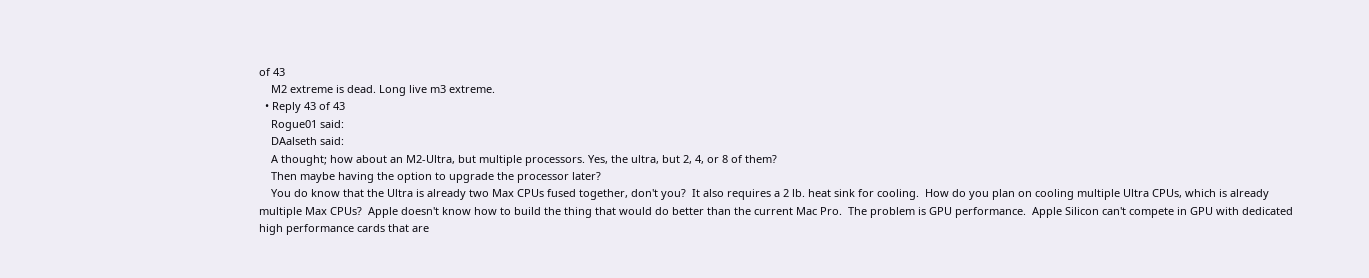of 43
    M2 extreme is dead. Long live m3 extreme.
  • Reply 43 of 43
    Rogue01 said:
    DAalseth said:
    A thought; how about an M2-Ultra, but multiple processors. Yes, the ultra, but 2, 4, or 8 of them?
    Then maybe having the option to upgrade the processor later?
    You do know that the Ultra is already two Max CPUs fused together, don't you?  It also requires a 2 lb. heat sink for cooling.  How do you plan on cooling multiple Ultra CPUs, which is already multiple Max CPUs?  Apple doesn't know how to build the thing that would do better than the current Mac Pro.  The problem is GPU performance.  Apple Silicon can't compete in GPU with dedicated high performance cards that are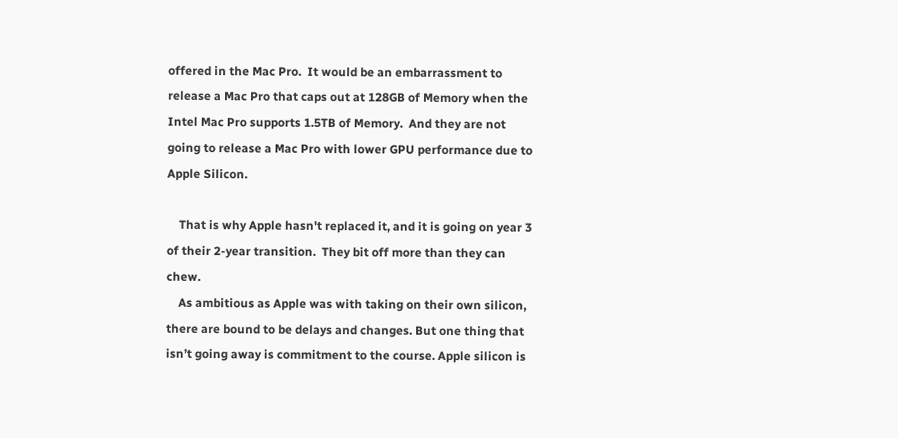offered in the Mac Pro.  It would be an embarrassment to release a Mac Pro that caps out at 128GB of Memory when the Intel Mac Pro supports 1.5TB of Memory.  And they are not going to release a Mac Pro with lower GPU performance due to Apple Silicon.

    That is why Apple hasn't replaced it, and it is going on year 3 of their 2-year transition.  They bit off more than they can chew.
    As ambitious as Apple was with taking on their own silicon, there are bound to be delays and changes. But one thing that isn’t going away is commitment to the course. Apple silicon is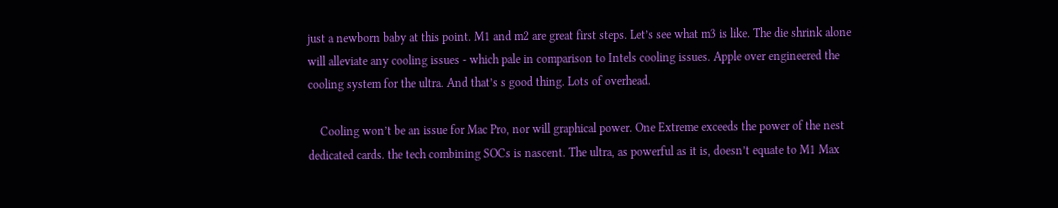just a newborn baby at this point. M1 and m2 are great first steps. Let’s see what m3 is like. The die shrink alone will alleviate any cooling issues - which pale in comparison to Intels cooling issues. Apple over engineered the cooling system for the ultra. And that’s s good thing. Lots of overhead.

    Cooling won’t be an issue for Mac Pro, nor will graphical power. One Extreme exceeds the power of the nest dedicated cards. the tech combining SOCs is nascent. The ultra, as powerful as it is, doesn’t equate to M1 Max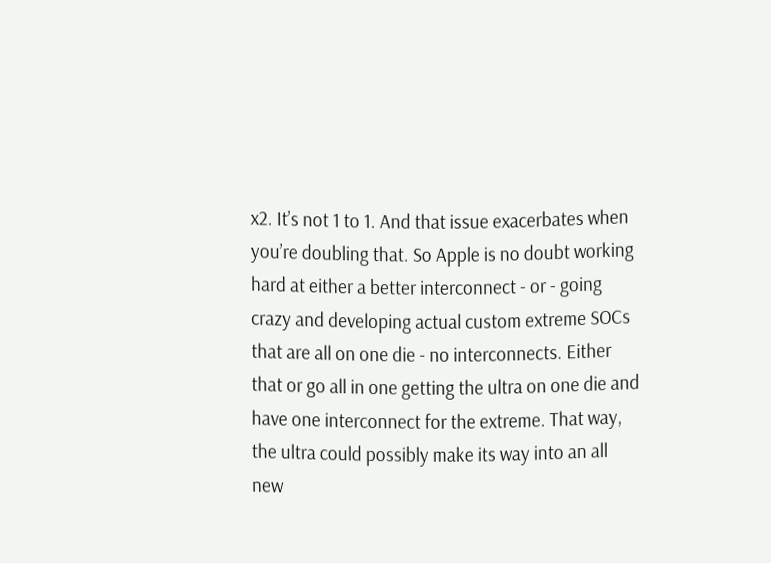x2. It’s not 1 to 1. And that issue exacerbates when you’re doubling that. So Apple is no doubt working hard at either a better interconnect - or - going crazy and developing actual custom extreme SOCs that are all on one die - no interconnects. Either that or go all in one getting the ultra on one die and have one interconnect for the extreme. That way, the ultra could possibly make its way into an all new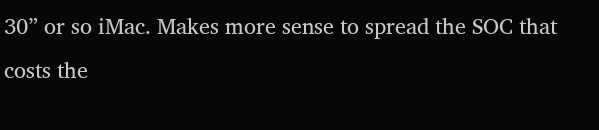30” or so iMac. Makes more sense to spread the SOC that costs the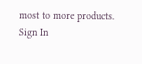most to more products.
Sign In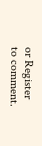or Register to comment.